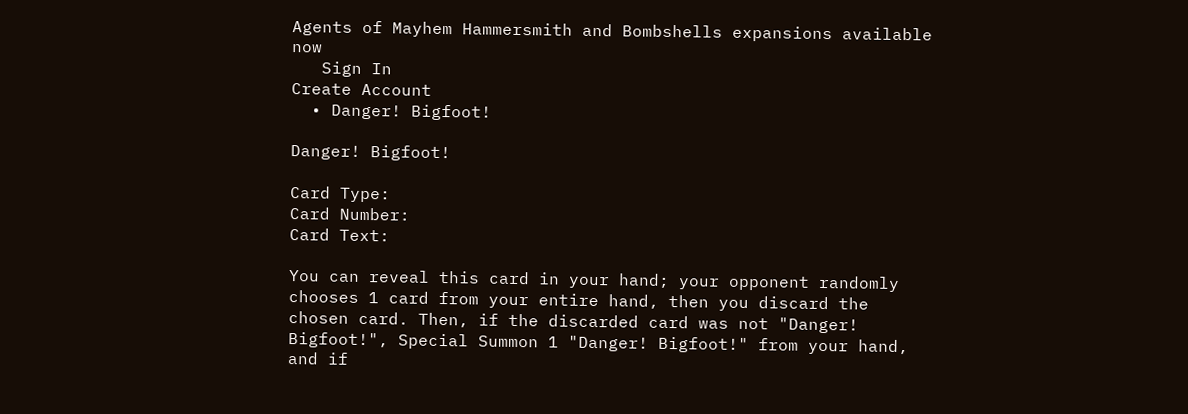Agents of Mayhem Hammersmith and Bombshells expansions available now
   Sign In
Create Account
  • Danger! Bigfoot!

Danger! Bigfoot!

Card Type:
Card Number:
Card Text:

You can reveal this card in your hand; your opponent randomly chooses 1 card from your entire hand, then you discard the chosen card. Then, if the discarded card was not "Danger! Bigfoot!", Special Summon 1 "Danger! Bigfoot!" from your hand, and if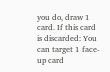you do, draw 1 card. If this card is discarded: You can target 1 face-up card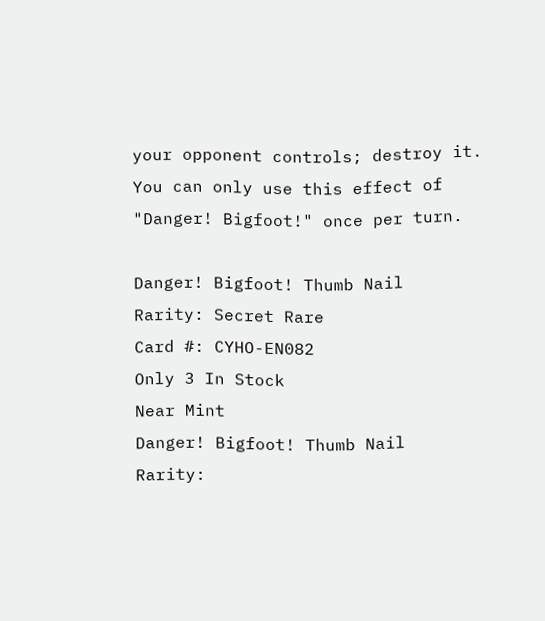your opponent controls; destroy it. You can only use this effect of "Danger! Bigfoot!" once per turn.

Danger! Bigfoot! Thumb Nail
Rarity: Secret Rare
Card #: CYHO-EN082
Only 3 In Stock
Near Mint
Danger! Bigfoot! Thumb Nail
Rarity: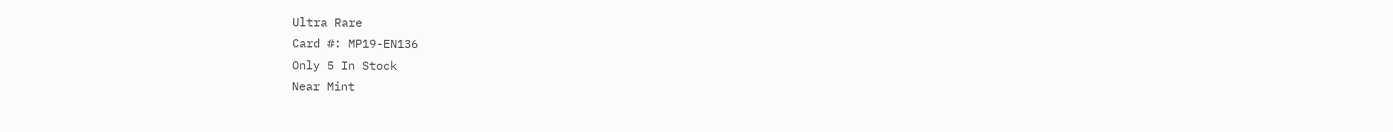Ultra Rare
Card #: MP19-EN136
Only 5 In Stock
Near Mint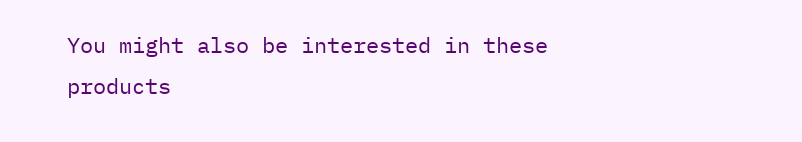You might also be interested in these products